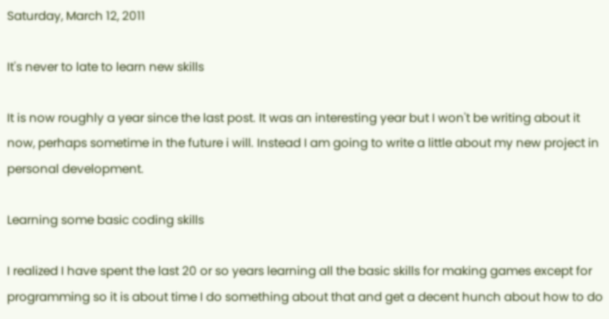Saturday, March 12, 2011

It's never to late to learn new skills

It is now roughly a year since the last post. It was an interesting year but I won't be writing about it now, perhaps sometime in the future i will. Instead I am going to write a little about my new project in personal development.

Learning some basic coding skills

I realized I have spent the last 20 or so years learning all the basic skills for making games except for programming so it is about time I do something about that and get a decent hunch about how to do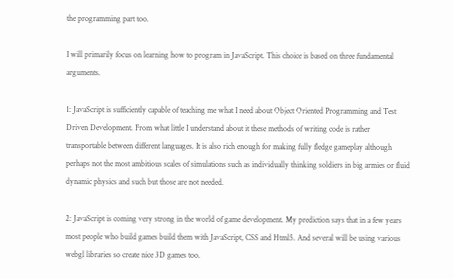the programming part too.

I will primarily focus on learning how to program in JavaScript. This choice is based on three fundamental arguments.

1: JavaScript is sufficiently capable of teaching me what I need about Object Oriented Programming and Test Driven Development. From what little I understand about it these methods of writing code is rather transportable between different languages. It is also rich enough for making fully fledge gameplay although perhaps not the most ambitious scales of simulations such as individually thinking soldiers in big armies or fluid dynamic physics and such but those are not needed.

2: JavaScript is coming very strong in the world of game development. My prediction says that in a few years most people who build games build them with JavaScript, CSS and Html5. And several will be using various webgl libraries so create nice 3D games too.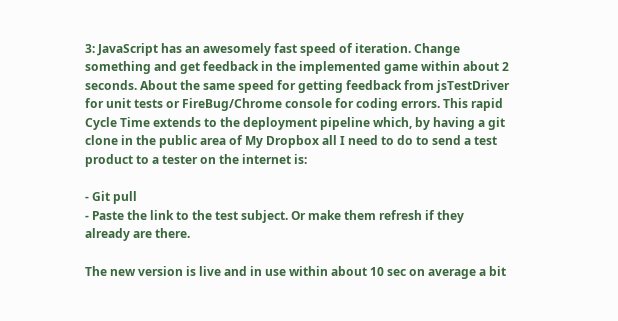3: JavaScript has an awesomely fast speed of iteration. Change something and get feedback in the implemented game within about 2 seconds. About the same speed for getting feedback from jsTestDriver for unit tests or FireBug/Chrome console for coding errors. This rapid Cycle Time extends to the deployment pipeline which, by having a git clone in the public area of My Dropbox all I need to do to send a test product to a tester on the internet is:

- Git pull
- Paste the link to the test subject. Or make them refresh if they already are there.

The new version is live and in use within about 10 sec on average a bit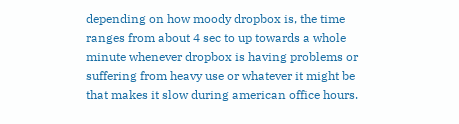depending on how moody dropbox is, the time ranges from about 4 sec to up towards a whole minute whenever dropbox is having problems or suffering from heavy use or whatever it might be that makes it slow during american office hours.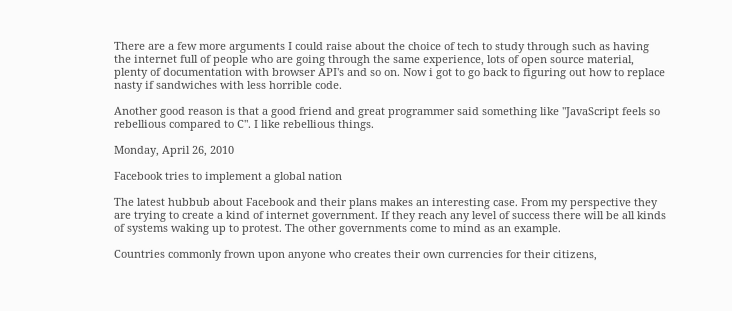There are a few more arguments I could raise about the choice of tech to study through such as having the internet full of people who are going through the same experience, lots of open source material, plenty of documentation with browser API's and so on. Now i got to go back to figuring out how to replace nasty if sandwiches with less horrible code.

Another good reason is that a good friend and great programmer said something like "JavaScript feels so rebellious compared to C". I like rebellious things.

Monday, April 26, 2010

Facebook tries to implement a global nation

The latest hubbub about Facebook and their plans makes an interesting case. From my perspective they are trying to create a kind of internet government. If they reach any level of success there will be all kinds of systems waking up to protest. The other governments come to mind as an example.

Countries commonly frown upon anyone who creates their own currencies for their citizens,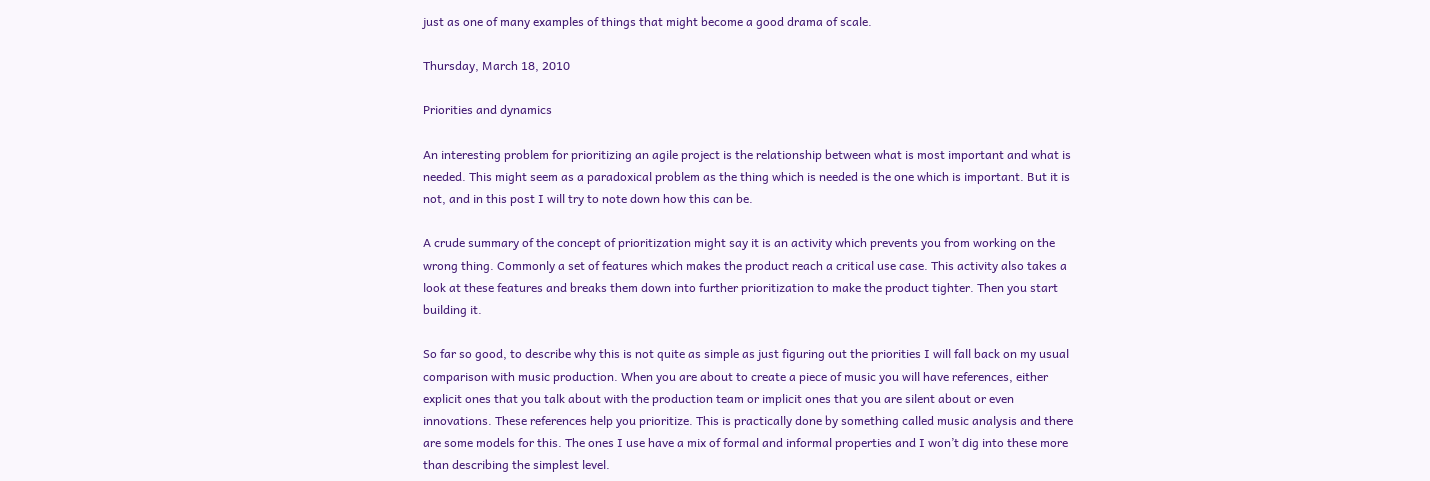just as one of many examples of things that might become a good drama of scale.

Thursday, March 18, 2010

Priorities and dynamics

An interesting problem for prioritizing an agile project is the relationship between what is most important and what is needed. This might seem as a paradoxical problem as the thing which is needed is the one which is important. But it is not, and in this post I will try to note down how this can be.

A crude summary of the concept of prioritization might say it is an activity which prevents you from working on the wrong thing. Commonly a set of features which makes the product reach a critical use case. This activity also takes a look at these features and breaks them down into further prioritization to make the product tighter. Then you start building it.

So far so good, to describe why this is not quite as simple as just figuring out the priorities I will fall back on my usual comparison with music production. When you are about to create a piece of music you will have references, either explicit ones that you talk about with the production team or implicit ones that you are silent about or even innovations. These references help you prioritize. This is practically done by something called music analysis and there are some models for this. The ones I use have a mix of formal and informal properties and I won’t dig into these more than describing the simplest level.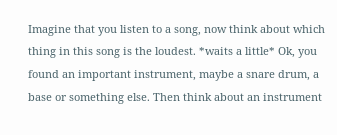Imagine that you listen to a song, now think about which thing in this song is the loudest. *waits a little* Ok, you found an important instrument, maybe a snare drum, a base or something else. Then think about an instrument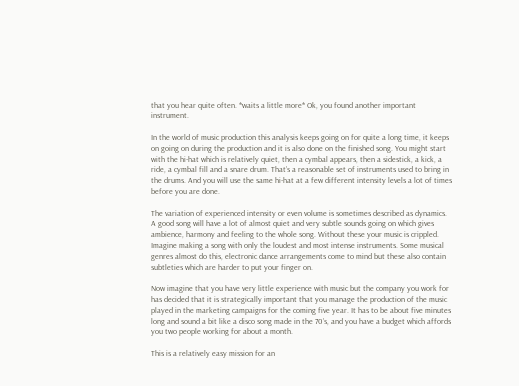that you hear quite often. *waits a little more* Ok, you found another important instrument.

In the world of music production this analysis keeps going on for quite a long time, it keeps on going on during the production and it is also done on the finished song. You might start with the hi-hat which is relatively quiet, then a cymbal appears, then a sidestick, a kick, a ride, a cymbal fill and a snare drum. That’s a reasonable set of instruments used to bring in the drums. And you will use the same hi-hat at a few different intensity levels a lot of times before you are done.

The variation of experienced intensity or even volume is sometimes described as dynamics. A good song will have a lot of almost quiet and very subtle sounds going on which gives ambience, harmony and feeling to the whole song. Without these your music is crippled. Imagine making a song with only the loudest and most intense instruments. Some musical genres almost do this, electronic dance arrangements come to mind but these also contain subtleties which are harder to put your finger on.

Now imagine that you have very little experience with music but the company you work for has decided that it is strategically important that you manage the production of the music played in the marketing campaigns for the coming five year. It has to be about five minutes long and sound a bit like a disco song made in the 70’s, and you have a budget which affords you two people working for about a month.

This is a relatively easy mission for an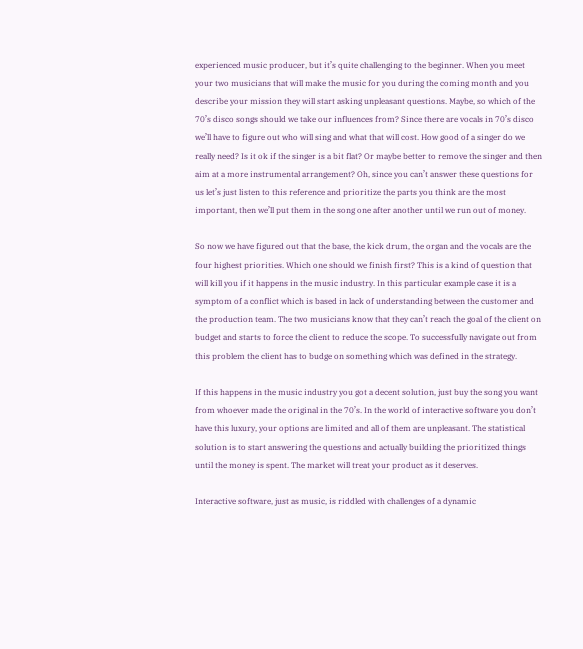experienced music producer, but it’s quite challenging to the beginner. When you meet your two musicians that will make the music for you during the coming month and you describe your mission they will start asking unpleasant questions. Maybe, so which of the 70’s disco songs should we take our influences from? Since there are vocals in 70’s disco we’ll have to figure out who will sing and what that will cost. How good of a singer do we really need? Is it ok if the singer is a bit flat? Or maybe better to remove the singer and then aim at a more instrumental arrangement? Oh, since you can’t answer these questions for us let’s just listen to this reference and prioritize the parts you think are the most important, then we’ll put them in the song one after another until we run out of money.

So now we have figured out that the base, the kick drum, the organ and the vocals are the four highest priorities. Which one should we finish first? This is a kind of question that will kill you if it happens in the music industry. In this particular example case it is a symptom of a conflict which is based in lack of understanding between the customer and the production team. The two musicians know that they can’t reach the goal of the client on budget and starts to force the client to reduce the scope. To successfully navigate out from this problem the client has to budge on something which was defined in the strategy.

If this happens in the music industry you got a decent solution, just buy the song you want from whoever made the original in the 70’s. In the world of interactive software you don’t have this luxury, your options are limited and all of them are unpleasant. The statistical solution is to start answering the questions and actually building the prioritized things until the money is spent. The market will treat your product as it deserves.

Interactive software, just as music, is riddled with challenges of a dynamic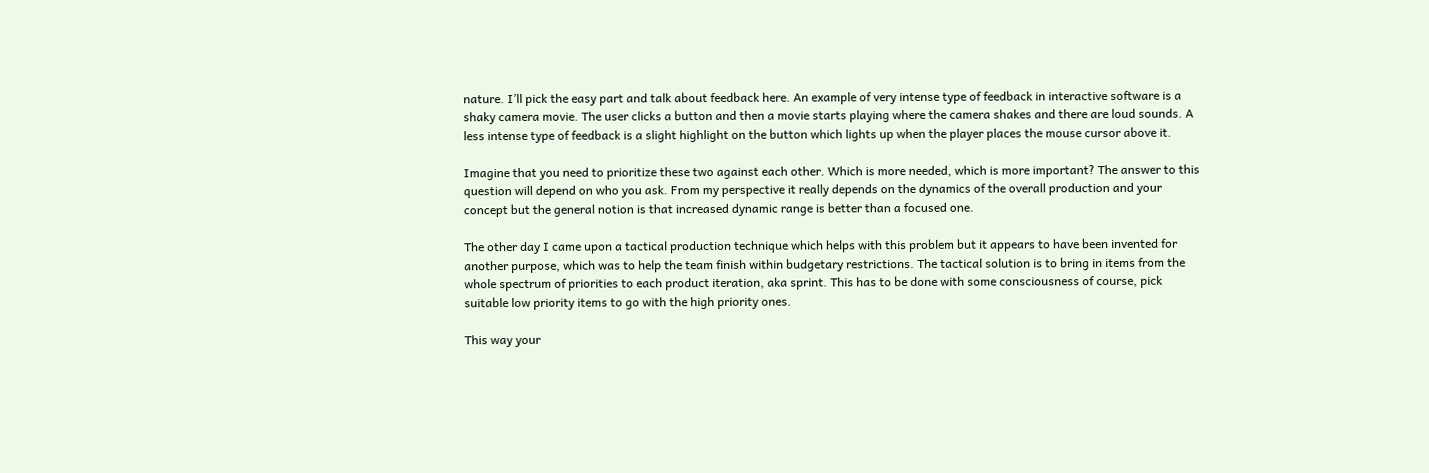nature. I’ll pick the easy part and talk about feedback here. An example of very intense type of feedback in interactive software is a shaky camera movie. The user clicks a button and then a movie starts playing where the camera shakes and there are loud sounds. A less intense type of feedback is a slight highlight on the button which lights up when the player places the mouse cursor above it.

Imagine that you need to prioritize these two against each other. Which is more needed, which is more important? The answer to this question will depend on who you ask. From my perspective it really depends on the dynamics of the overall production and your concept but the general notion is that increased dynamic range is better than a focused one.

The other day I came upon a tactical production technique which helps with this problem but it appears to have been invented for another purpose, which was to help the team finish within budgetary restrictions. The tactical solution is to bring in items from the whole spectrum of priorities to each product iteration, aka sprint. This has to be done with some consciousness of course, pick suitable low priority items to go with the high priority ones.

This way your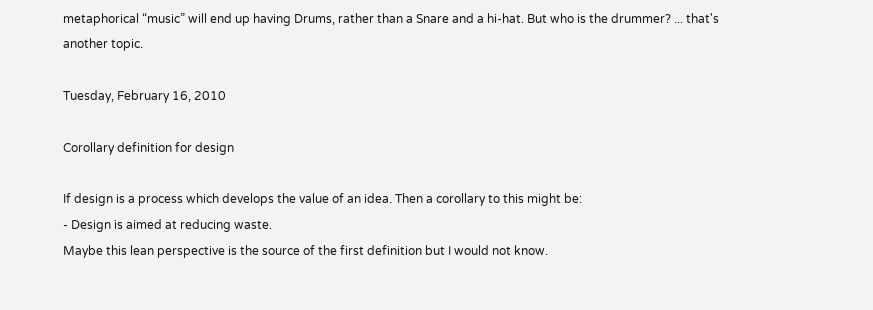metaphorical “music” will end up having Drums, rather than a Snare and a hi-hat. But who is the drummer? ... that's another topic.

Tuesday, February 16, 2010

Corollary definition for design

If design is a process which develops the value of an idea. Then a corollary to this might be:
- Design is aimed at reducing waste.
Maybe this lean perspective is the source of the first definition but I would not know.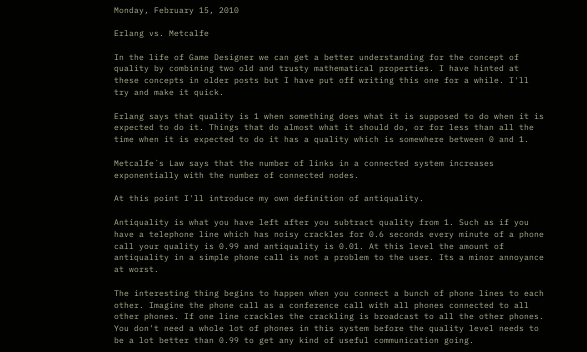Monday, February 15, 2010

Erlang vs. Metcalfe

In the life of Game Designer we can get a better understanding for the concept of quality by combining two old and trusty mathematical properties. I have hinted at these concepts in older posts but I have put off writing this one for a while. I'll try and make it quick.

Erlang says that quality is 1 when something does what it is supposed to do when it is expected to do it. Things that do almost what it should do, or for less than all the time when it is expected to do it has a quality which is somewhere between 0 and 1.

Metcalfe´s Law says that the number of links in a connected system increases exponentially with the number of connected nodes.

At this point I'll introduce my own definition of antiquality.

Antiquality is what you have left after you subtract quality from 1. Such as if you have a telephone line which has noisy crackles for 0.6 seconds every minute of a phone call your quality is 0.99 and antiquality is 0.01. At this level the amount of antiquality in a simple phone call is not a problem to the user. Its a minor annoyance at worst.

The interesting thing begins to happen when you connect a bunch of phone lines to each other. Imagine the phone call as a conference call with all phones connected to all other phones. If one line crackles the crackling is broadcast to all the other phones. You don't need a whole lot of phones in this system before the quality level needs to be a lot better than 0.99 to get any kind of useful communication going.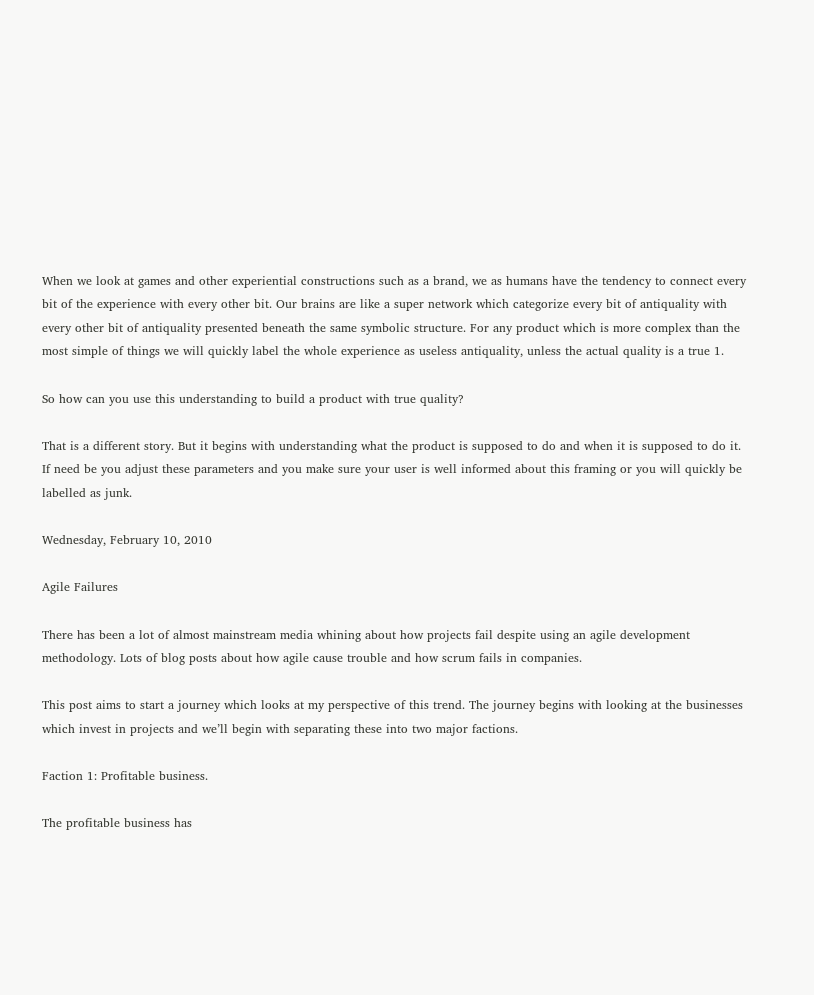When we look at games and other experiential constructions such as a brand, we as humans have the tendency to connect every bit of the experience with every other bit. Our brains are like a super network which categorize every bit of antiquality with every other bit of antiquality presented beneath the same symbolic structure. For any product which is more complex than the most simple of things we will quickly label the whole experience as useless antiquality, unless the actual quality is a true 1.

So how can you use this understanding to build a product with true quality?

That is a different story. But it begins with understanding what the product is supposed to do and when it is supposed to do it. If need be you adjust these parameters and you make sure your user is well informed about this framing or you will quickly be labelled as junk.

Wednesday, February 10, 2010

Agile Failures

There has been a lot of almost mainstream media whining about how projects fail despite using an agile development methodology. Lots of blog posts about how agile cause trouble and how scrum fails in companies.

This post aims to start a journey which looks at my perspective of this trend. The journey begins with looking at the businesses which invest in projects and we’ll begin with separating these into two major factions.

Faction 1: Profitable business.

The profitable business has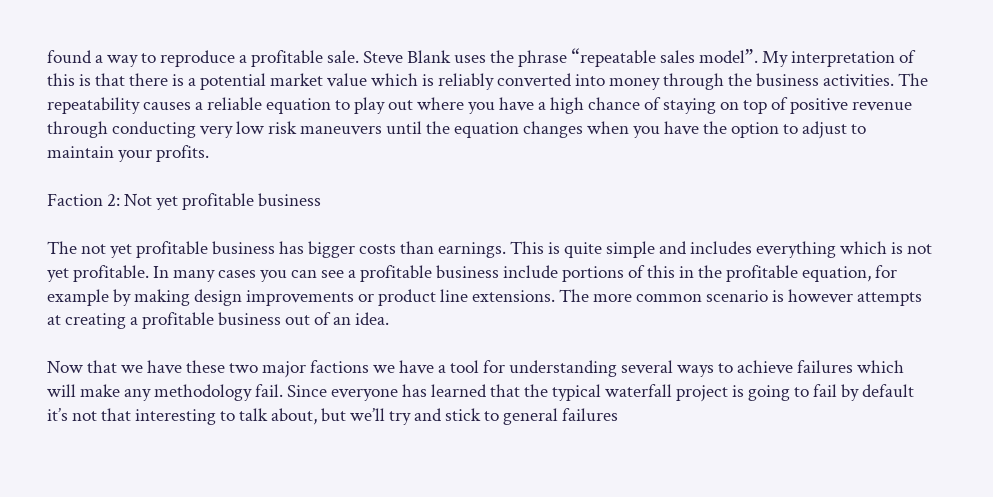found a way to reproduce a profitable sale. Steve Blank uses the phrase “repeatable sales model”. My interpretation of this is that there is a potential market value which is reliably converted into money through the business activities. The repeatability causes a reliable equation to play out where you have a high chance of staying on top of positive revenue through conducting very low risk maneuvers until the equation changes when you have the option to adjust to maintain your profits.

Faction 2: Not yet profitable business

The not yet profitable business has bigger costs than earnings. This is quite simple and includes everything which is not yet profitable. In many cases you can see a profitable business include portions of this in the profitable equation, for example by making design improvements or product line extensions. The more common scenario is however attempts at creating a profitable business out of an idea.

Now that we have these two major factions we have a tool for understanding several ways to achieve failures which will make any methodology fail. Since everyone has learned that the typical waterfall project is going to fail by default it’s not that interesting to talk about, but we’ll try and stick to general failures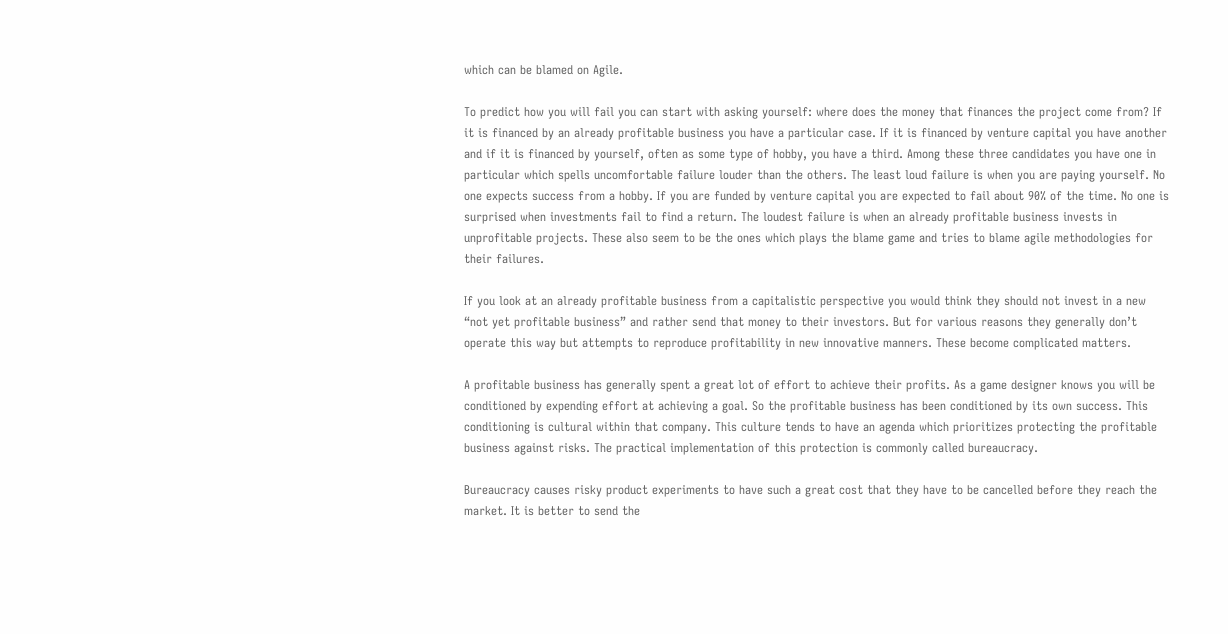which can be blamed on Agile.

To predict how you will fail you can start with asking yourself: where does the money that finances the project come from? If it is financed by an already profitable business you have a particular case. If it is financed by venture capital you have another and if it is financed by yourself, often as some type of hobby, you have a third. Among these three candidates you have one in particular which spells uncomfortable failure louder than the others. The least loud failure is when you are paying yourself. No one expects success from a hobby. If you are funded by venture capital you are expected to fail about 90% of the time. No one is surprised when investments fail to find a return. The loudest failure is when an already profitable business invests in unprofitable projects. These also seem to be the ones which plays the blame game and tries to blame agile methodologies for their failures.

If you look at an already profitable business from a capitalistic perspective you would think they should not invest in a new “not yet profitable business” and rather send that money to their investors. But for various reasons they generally don’t operate this way but attempts to reproduce profitability in new innovative manners. These become complicated matters.

A profitable business has generally spent a great lot of effort to achieve their profits. As a game designer knows you will be conditioned by expending effort at achieving a goal. So the profitable business has been conditioned by its own success. This conditioning is cultural within that company. This culture tends to have an agenda which prioritizes protecting the profitable business against risks. The practical implementation of this protection is commonly called bureaucracy.

Bureaucracy causes risky product experiments to have such a great cost that they have to be cancelled before they reach the market. It is better to send the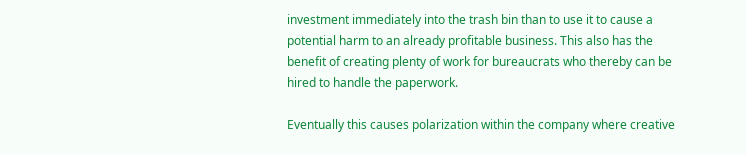investment immediately into the trash bin than to use it to cause a potential harm to an already profitable business. This also has the benefit of creating plenty of work for bureaucrats who thereby can be hired to handle the paperwork.

Eventually this causes polarization within the company where creative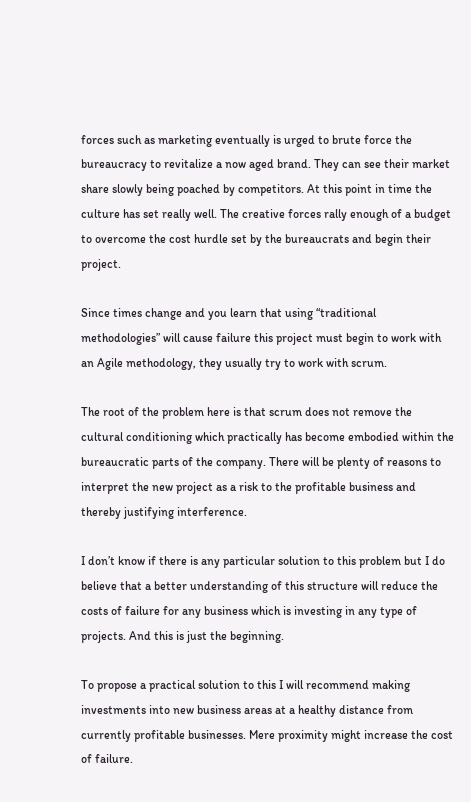forces such as marketing eventually is urged to brute force the bureaucracy to revitalize a now aged brand. They can see their market share slowly being poached by competitors. At this point in time the culture has set really well. The creative forces rally enough of a budget to overcome the cost hurdle set by the bureaucrats and begin their project.

Since times change and you learn that using “traditional methodologies” will cause failure this project must begin to work with an Agile methodology, they usually try to work with scrum.

The root of the problem here is that scrum does not remove the cultural conditioning which practically has become embodied within the bureaucratic parts of the company. There will be plenty of reasons to interpret the new project as a risk to the profitable business and thereby justifying interference.

I don’t know if there is any particular solution to this problem but I do believe that a better understanding of this structure will reduce the costs of failure for any business which is investing in any type of projects. And this is just the beginning.

To propose a practical solution to this I will recommend making investments into new business areas at a healthy distance from currently profitable businesses. Mere proximity might increase the cost of failure.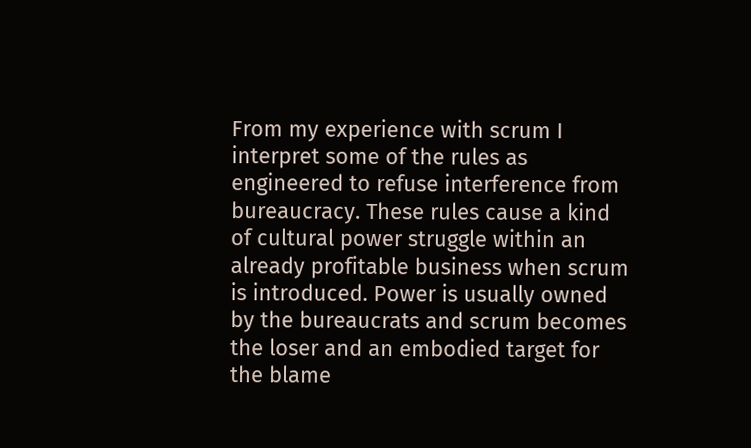From my experience with scrum I interpret some of the rules as engineered to refuse interference from bureaucracy. These rules cause a kind of cultural power struggle within an already profitable business when scrum is introduced. Power is usually owned by the bureaucrats and scrum becomes the loser and an embodied target for the blame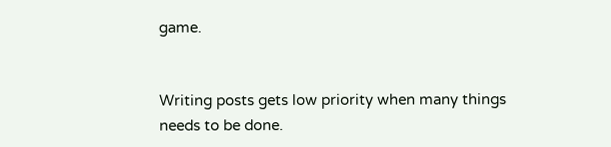game.


Writing posts gets low priority when many things needs to be done.